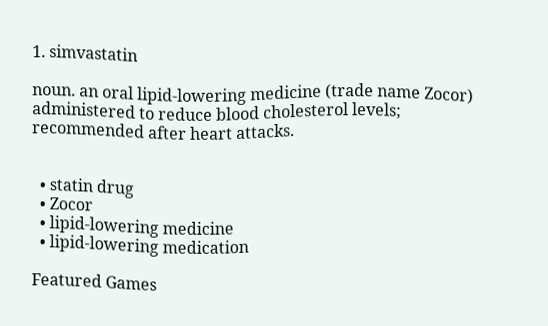1. simvastatin

noun. an oral lipid-lowering medicine (trade name Zocor) administered to reduce blood cholesterol levels; recommended after heart attacks.


  • statin drug
  • Zocor
  • lipid-lowering medicine
  • lipid-lowering medication

Featured Games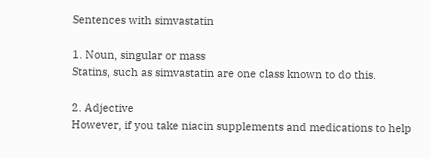Sentences with simvastatin

1. Noun, singular or mass
Statins, such as simvastatin are one class known to do this.

2. Adjective
However, if you take niacin supplements and medications to help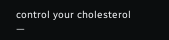control your cholesterol —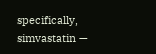specifically, simvastatin —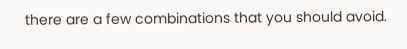there are a few combinations that you should avoid.